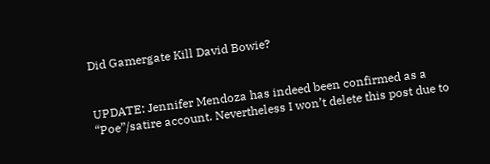Did Gamergate Kill David Bowie?


UPDATE: Jennifer Mendoza has indeed been confirmed as a “Poe”/satire account. Nevertheless I won’t delete this post due to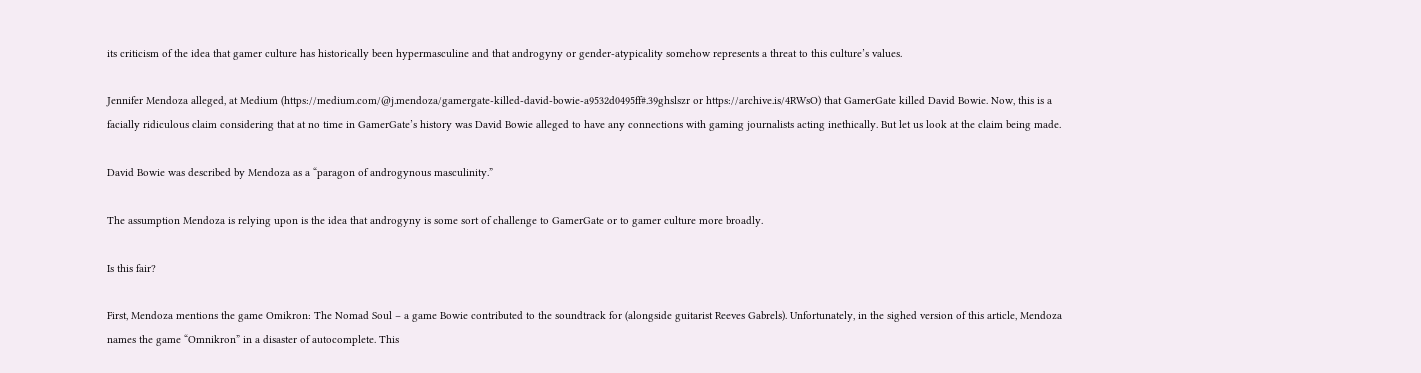its criticism of the idea that gamer culture has historically been hypermasculine and that androgyny or gender-atypicality somehow represents a threat to this culture’s values.

Jennifer Mendoza alleged, at Medium (https://medium.com/@j.mendoza/gamergate-killed-david-bowie-a9532d0495ff#.39ghslszr or https://archive.is/4RWsO) that GamerGate killed David Bowie. Now, this is a facially ridiculous claim considering that at no time in GamerGate’s history was David Bowie alleged to have any connections with gaming journalists acting inethically. But let us look at the claim being made.

David Bowie was described by Mendoza as a “paragon of androgynous masculinity.”

The assumption Mendoza is relying upon is the idea that androgyny is some sort of challenge to GamerGate or to gamer culture more broadly.

Is this fair?

First, Mendoza mentions the game Omikron: The Nomad Soul – a game Bowie contributed to the soundtrack for (alongside guitarist Reeves Gabrels). Unfortunately, in the sighed version of this article, Mendoza names the game “Omnikron” in a disaster of autocomplete. This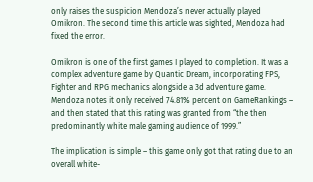only raises the suspicion Mendoza’s never actually played Omikron. The second time this article was sighted, Mendoza had fixed the error.

Omikron is one of the first games I played to completion. It was a complex adventure game by Quantic Dream, incorporating FPS, Fighter and RPG mechanics alongside a 3d adventure game. Mendoza notes it only received 74.81% percent on GameRankings – and then stated that this rating was granted from “the then predominantly white male gaming audience of 1999.”

The implication is simple – this game only got that rating due to an overall white-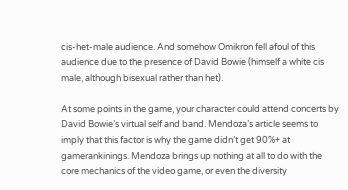cis-het-male audience. And somehow Omikron fell afoul of this audience due to the presence of David Bowie (himself a white cis male, although bisexual rather than het).

At some points in the game, your character could attend concerts by David Bowie’s virtual self and band. Mendoza’s article seems to imply that this factor is why the game didn’t get 90%+ at gamerankinings. Mendoza brings up nothing at all to do with the core mechanics of the video game, or even the diversity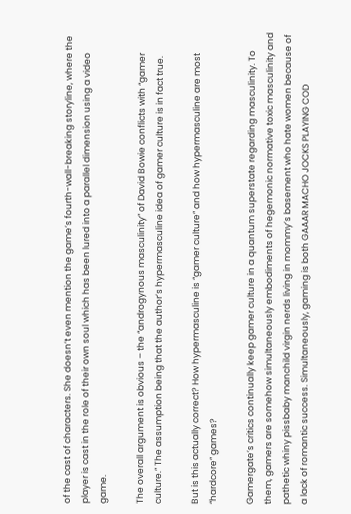of the cast of characters. She doesn’t even mention the game’s fourth-wall-breaking storyline, where the player is cast in the role of their own soul which has been lured into a parallel dimension using a video game.

The overall argument is obvious – the “androgynous masculinity” of David Bowie conflicts with “gamer culture.” The assumption being that the author’s hypermasculine idea of gamer culture is in fact true.

But is this actually correct? How hypermasculine is “gamer culture” and how hypermasculine are most “hardcore” games?

Gamergate’s critics continually keep gamer culture in a quantum superstate regarding masculinity. To them, gamers are somehow simultaneously embodiments of hegemonic normative toxic masculinity and pathetic whiny pissbaby manchild virgin nerds living in mommy’s basement who hate women because of a lack of romantic success. Simultaneously, gaming is both GAAAR MACHO JOCKS PLAYING COD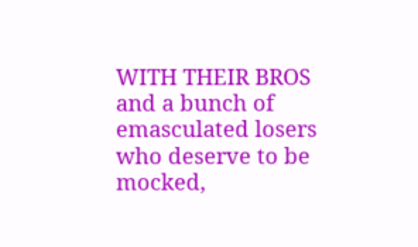WITH THEIR BROS and a bunch of emasculated losers who deserve to be mocked,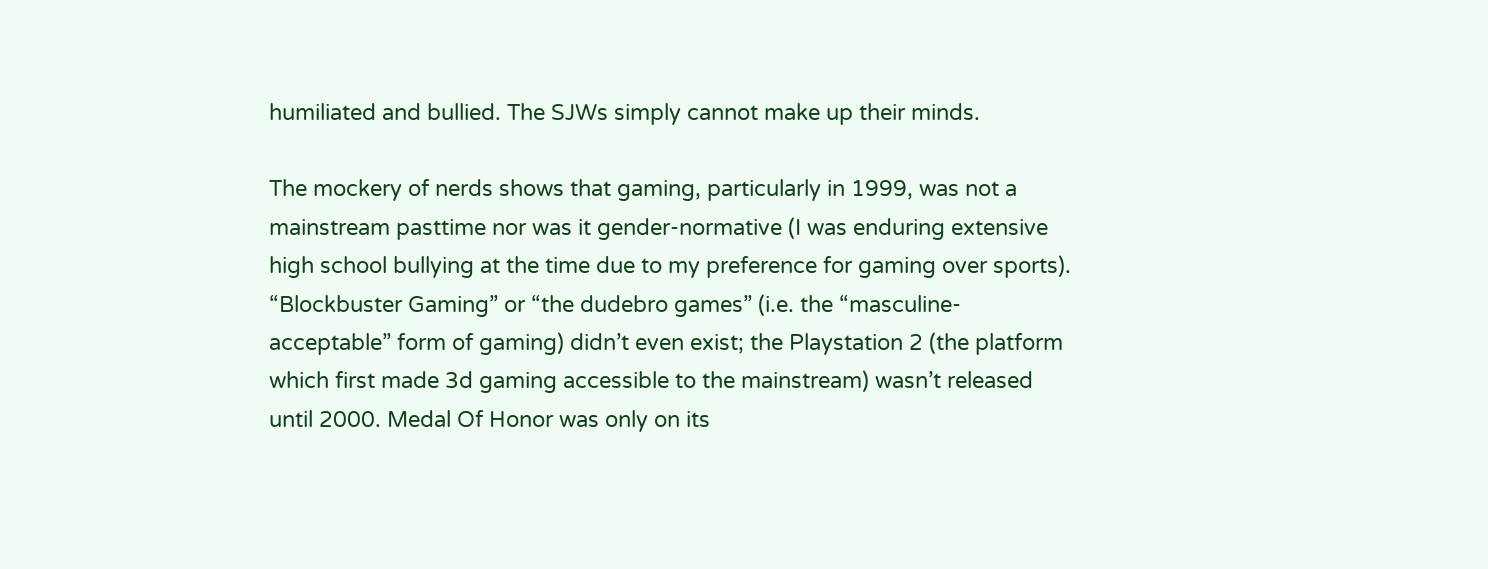humiliated and bullied. The SJWs simply cannot make up their minds.

The mockery of nerds shows that gaming, particularly in 1999, was not a mainstream pasttime nor was it gender-normative (I was enduring extensive high school bullying at the time due to my preference for gaming over sports). “Blockbuster Gaming” or “the dudebro games” (i.e. the “masculine-acceptable” form of gaming) didn’t even exist; the Playstation 2 (the platform which first made 3d gaming accessible to the mainstream) wasn’t released until 2000. Medal Of Honor was only on its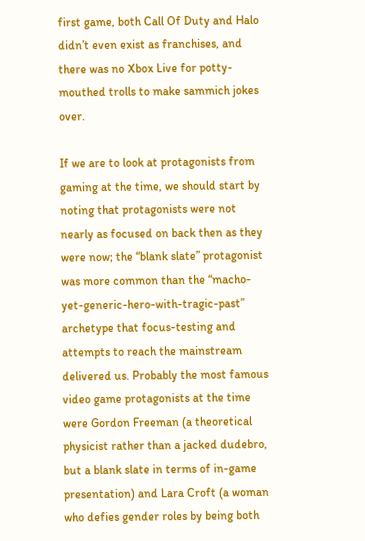first game, both Call Of Duty and Halo didn’t even exist as franchises, and there was no Xbox Live for potty-mouthed trolls to make sammich jokes over.

If we are to look at protagonists from gaming at the time, we should start by noting that protagonists were not nearly as focused on back then as they were now; the “blank slate” protagonist was more common than the “macho-yet-generic-hero-with-tragic-past” archetype that focus-testing and attempts to reach the mainstream delivered us. Probably the most famous video game protagonists at the time were Gordon Freeman (a theoretical physicist rather than a jacked dudebro, but a blank slate in terms of in-game presentation) and Lara Croft (a woman who defies gender roles by being both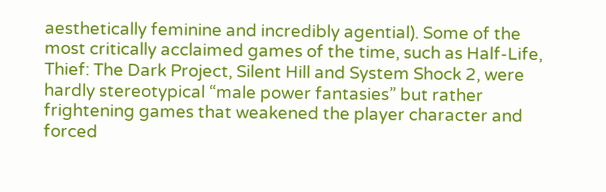aesthetically feminine and incredibly agential). Some of the most critically acclaimed games of the time, such as Half-Life, Thief: The Dark Project, Silent Hill and System Shock 2, were hardly stereotypical “male power fantasies” but rather frightening games that weakened the player character and forced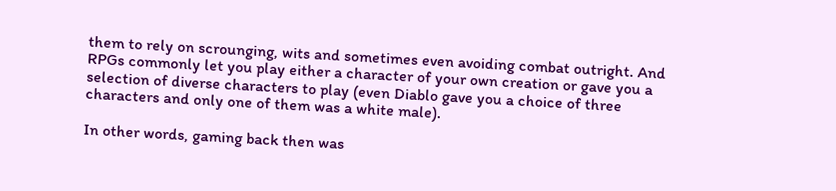them to rely on scrounging, wits and sometimes even avoiding combat outright. And RPGs commonly let you play either a character of your own creation or gave you a selection of diverse characters to play (even Diablo gave you a choice of three characters and only one of them was a white male).

In other words, gaming back then was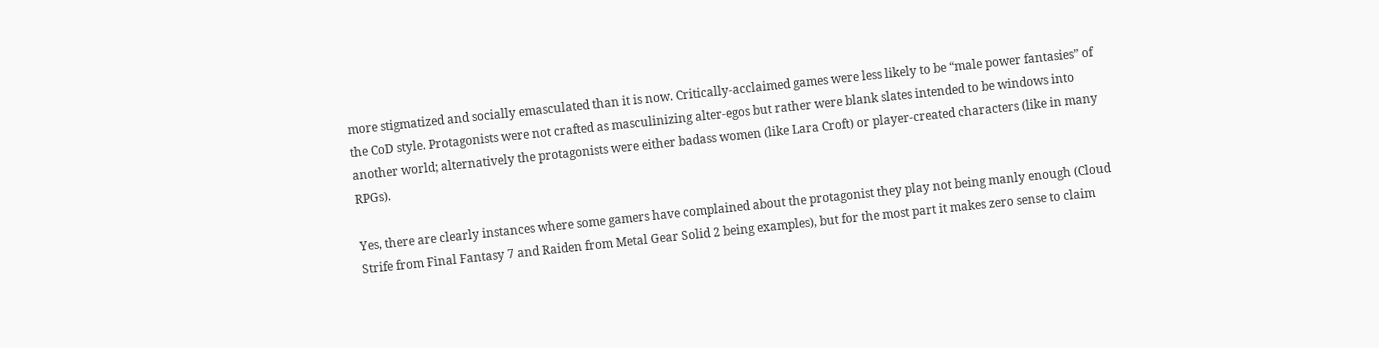more stigmatized and socially emasculated than it is now. Critically-acclaimed games were less likely to be “male power fantasies” of the CoD style. Protagonists were not crafted as masculinizing alter-egos but rather were blank slates intended to be windows into another world; alternatively the protagonists were either badass women (like Lara Croft) or player-created characters (like in many RPGs).

Yes, there are clearly instances where some gamers have complained about the protagonist they play not being manly enough (Cloud Strife from Final Fantasy 7 and Raiden from Metal Gear Solid 2 being examples), but for the most part it makes zero sense to claim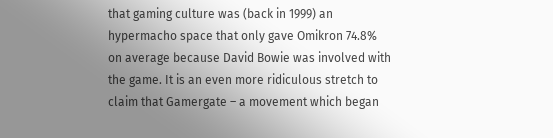that gaming culture was (back in 1999) an hypermacho space that only gave Omikron 74.8% on average because David Bowie was involved with the game. It is an even more ridiculous stretch to claim that Gamergate – a movement which began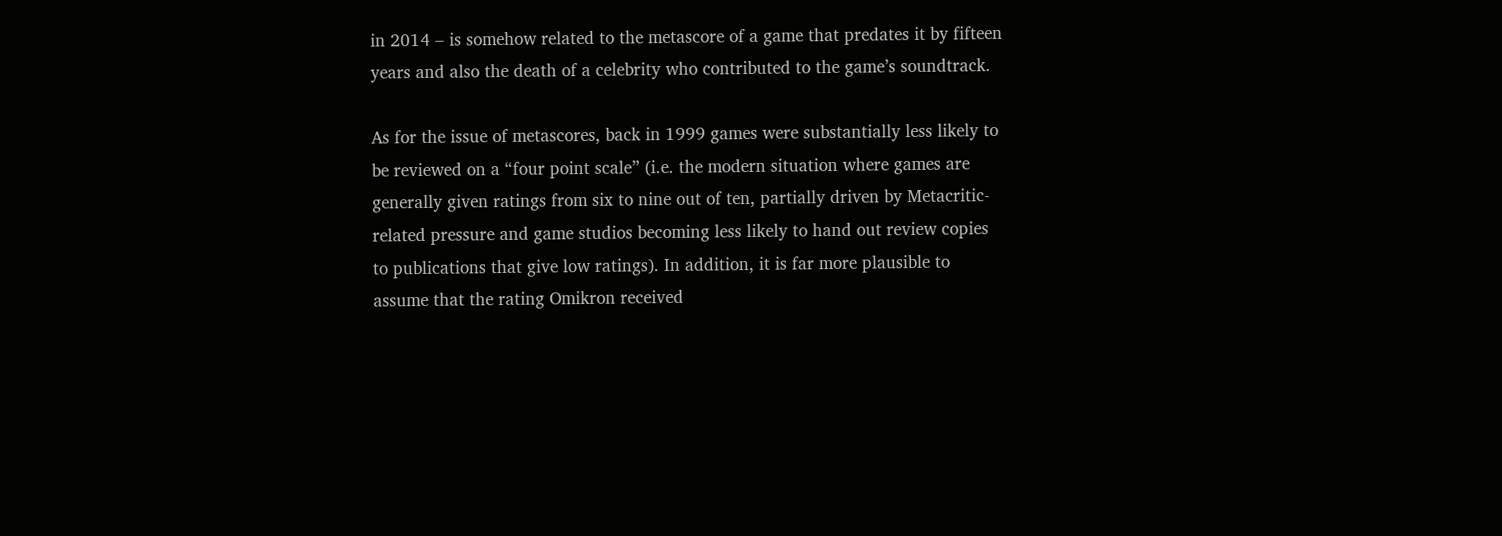in 2014 – is somehow related to the metascore of a game that predates it by fifteen years and also the death of a celebrity who contributed to the game’s soundtrack.

As for the issue of metascores, back in 1999 games were substantially less likely to be reviewed on a “four point scale” (i.e. the modern situation where games are generally given ratings from six to nine out of ten, partially driven by Metacritic-related pressure and game studios becoming less likely to hand out review copies to publications that give low ratings). In addition, it is far more plausible to assume that the rating Omikron received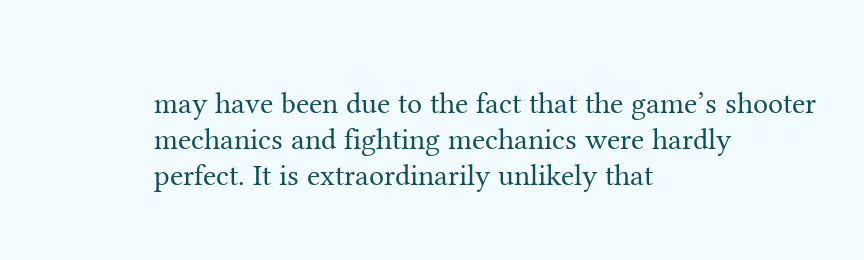may have been due to the fact that the game’s shooter mechanics and fighting mechanics were hardly perfect. It is extraordinarily unlikely that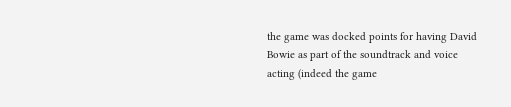the game was docked points for having David Bowie as part of the soundtrack and voice acting (indeed the game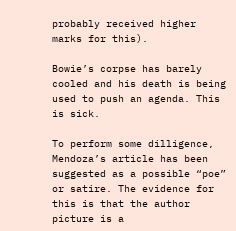probably received higher marks for this).

Bowie’s corpse has barely cooled and his death is being used to push an agenda. This is sick.

To perform some dilligence, Mendoza’s article has been suggested as a possible “poe” or satire. The evidence for this is that the author picture is a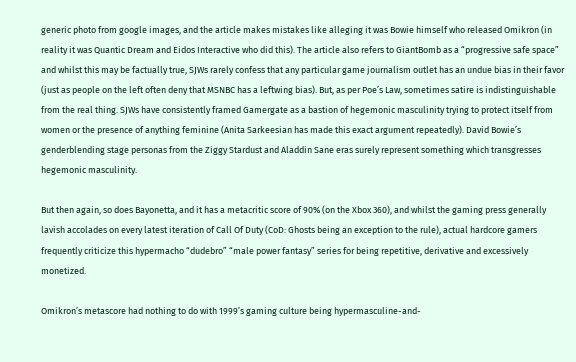generic photo from google images, and the article makes mistakes like alleging it was Bowie himself who released Omikron (in reality it was Quantic Dream and Eidos Interactive who did this). The article also refers to GiantBomb as a “progressive safe space” and whilst this may be factually true, SJWs rarely confess that any particular game journalism outlet has an undue bias in their favor (just as people on the left often deny that MSNBC has a leftwing bias). But, as per Poe’s Law, sometimes satire is indistinguishable from the real thing. SJWs have consistently framed Gamergate as a bastion of hegemonic masculinity trying to protect itself from women or the presence of anything feminine (Anita Sarkeesian has made this exact argument repeatedly). David Bowie’s genderblending stage personas from the Ziggy Stardust and Aladdin Sane eras surely represent something which transgresses hegemonic masculinity.

But then again, so does Bayonetta, and it has a metacritic score of 90% (on the Xbox 360), and whilst the gaming press generally lavish accolades on every latest iteration of Call Of Duty (CoD: Ghosts being an exception to the rule), actual hardcore gamers frequently criticize this hypermacho “dudebro” “male power fantasy” series for being repetitive, derivative and excessively monetized.

Omikron’s metascore had nothing to do with 1999’s gaming culture being hypermasculine-and-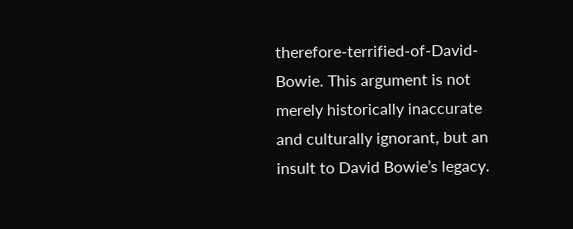therefore-terrified-of-David-Bowie. This argument is not merely historically inaccurate and culturally ignorant, but an insult to David Bowie’s legacy.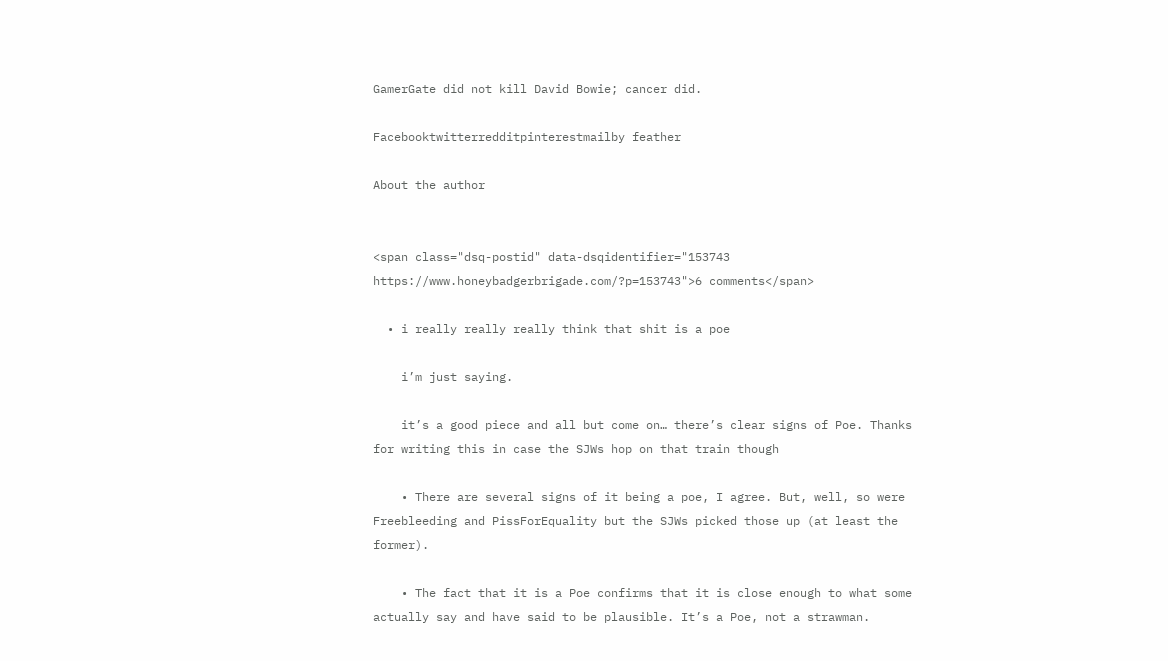GamerGate did not kill David Bowie; cancer did.

Facebooktwitterredditpinterestmailby feather

About the author


<span class="dsq-postid" data-dsqidentifier="153743 https://www.honeybadgerbrigade.com/?p=153743">6 comments</span>

  • i really really really think that shit is a poe

    i’m just saying.

    it’s a good piece and all but come on… there’s clear signs of Poe. Thanks for writing this in case the SJWs hop on that train though

    • There are several signs of it being a poe, I agree. But, well, so were Freebleeding and PissForEquality but the SJWs picked those up (at least the former).

    • The fact that it is a Poe confirms that it is close enough to what some actually say and have said to be plausible. It’s a Poe, not a strawman.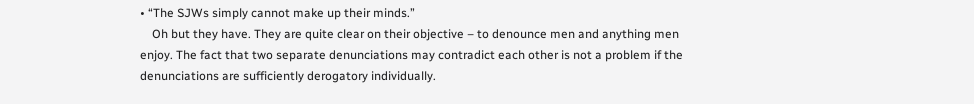• “The SJWs simply cannot make up their minds.”
    Oh but they have. They are quite clear on their objective – to denounce men and anything men enjoy. The fact that two separate denunciations may contradict each other is not a problem if the denunciations are sufficiently derogatory individually.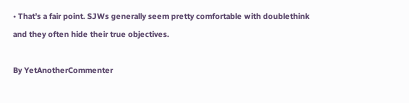• That’s a fair point. SJWs generally seem pretty comfortable with doublethink and they often hide their true objectives.

By YetAnotherCommenter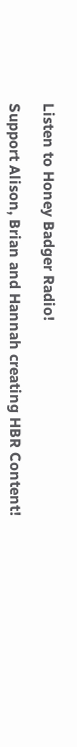Listen to Honey Badger Radio!

Support Alison, Brian and Hannah creating HBR Content!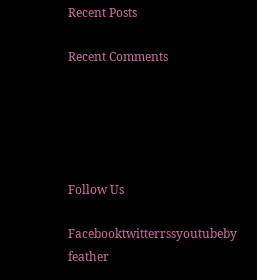Recent Posts

Recent Comments





Follow Us

Facebooktwitterrssyoutubeby feather